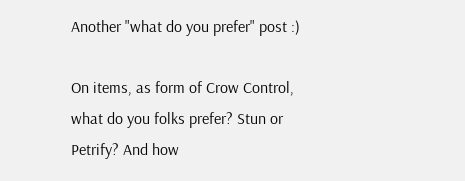Another "what do you prefer" post :)

On items, as form of Crow Control, what do you folks prefer? Stun or Petrify? And how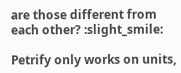are those different from each other? :slight_smile:

Petrify only works on units,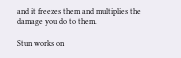and it freezes them and multiplies the damage you do to them.

Stun works on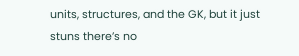units, structures, and the GK, but it just stuns there’s no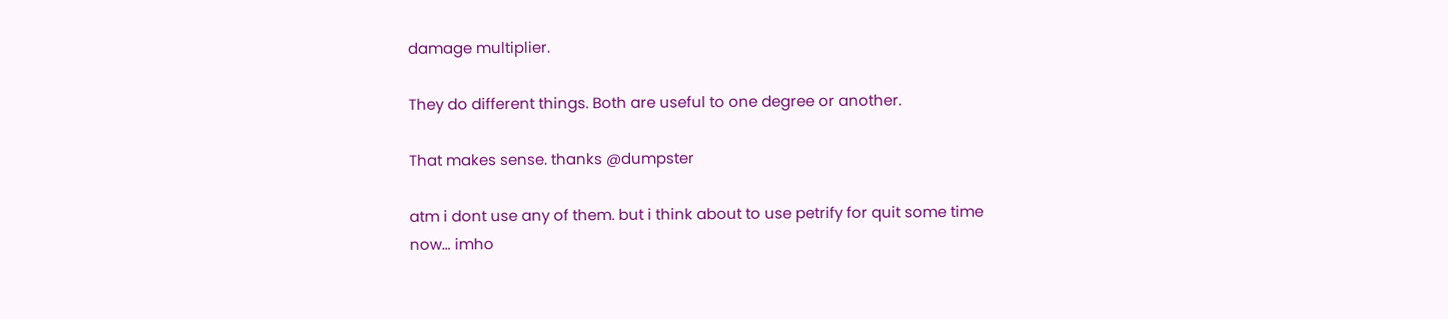damage multiplier.

They do different things. Both are useful to one degree or another.

That makes sense. thanks @dumpster

atm i dont use any of them. but i think about to use petrify for quit some time now… imho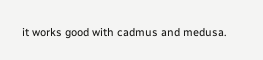it works good with cadmus and medusa.